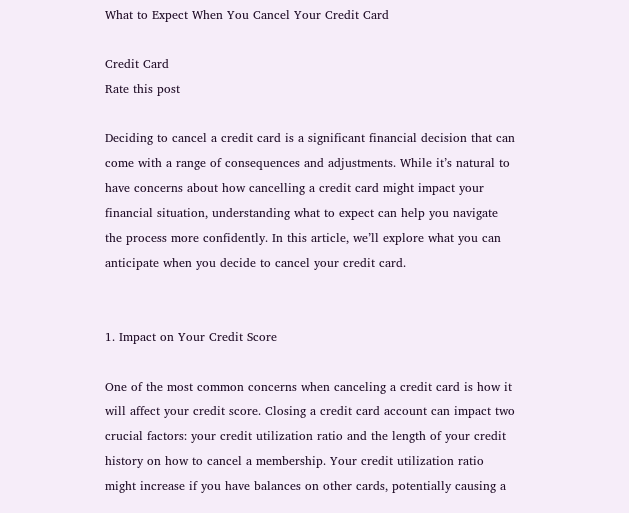What to Expect When You Cancel Your Credit Card

Credit Card
Rate this post

Deciding to cancel a credit card is a significant financial decision that can come with a range of consequences and adjustments. While it’s natural to have concerns about how cancelling a credit card might impact your financial situation, understanding what to expect can help you navigate the process more confidently. In this article, we’ll explore what you can anticipate when you decide to cancel your credit card.


1. Impact on Your Credit Score

One of the most common concerns when canceling a credit card is how it will affect your credit score. Closing a credit card account can impact two crucial factors: your credit utilization ratio and the length of your credit history on how to cancel a membership. Your credit utilization ratio might increase if you have balances on other cards, potentially causing a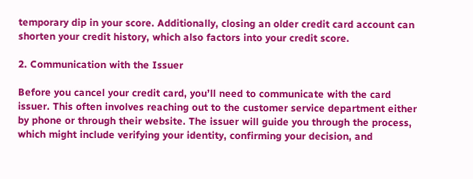temporary dip in your score. Additionally, closing an older credit card account can shorten your credit history, which also factors into your credit score.

2. Communication with the Issuer

Before you cancel your credit card, you’ll need to communicate with the card issuer. This often involves reaching out to the customer service department either by phone or through their website. The issuer will guide you through the process, which might include verifying your identity, confirming your decision, and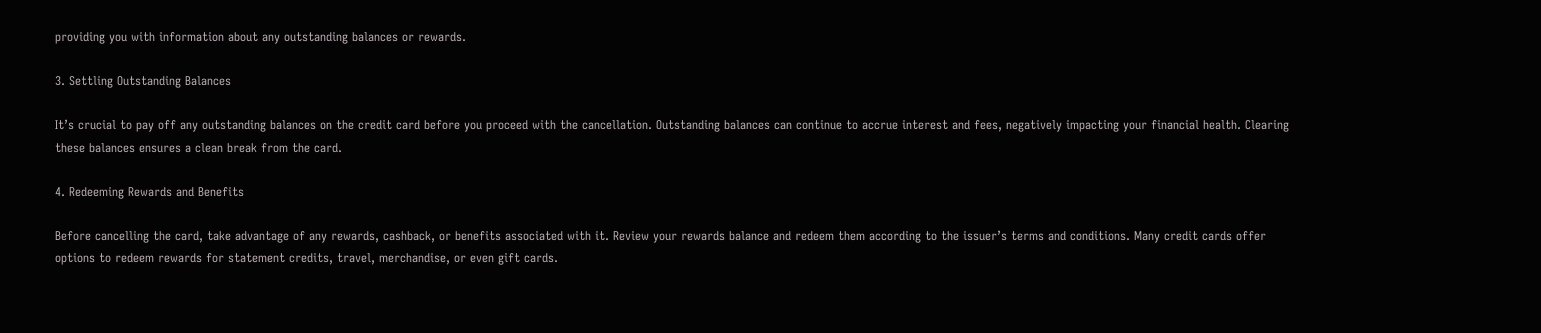providing you with information about any outstanding balances or rewards.

3. Settling Outstanding Balances

It’s crucial to pay off any outstanding balances on the credit card before you proceed with the cancellation. Outstanding balances can continue to accrue interest and fees, negatively impacting your financial health. Clearing these balances ensures a clean break from the card.

4. Redeeming Rewards and Benefits

Before cancelling the card, take advantage of any rewards, cashback, or benefits associated with it. Review your rewards balance and redeem them according to the issuer’s terms and conditions. Many credit cards offer options to redeem rewards for statement credits, travel, merchandise, or even gift cards.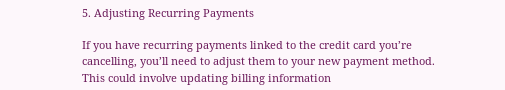5. Adjusting Recurring Payments

If you have recurring payments linked to the credit card you’re cancelling, you’ll need to adjust them to your new payment method. This could involve updating billing information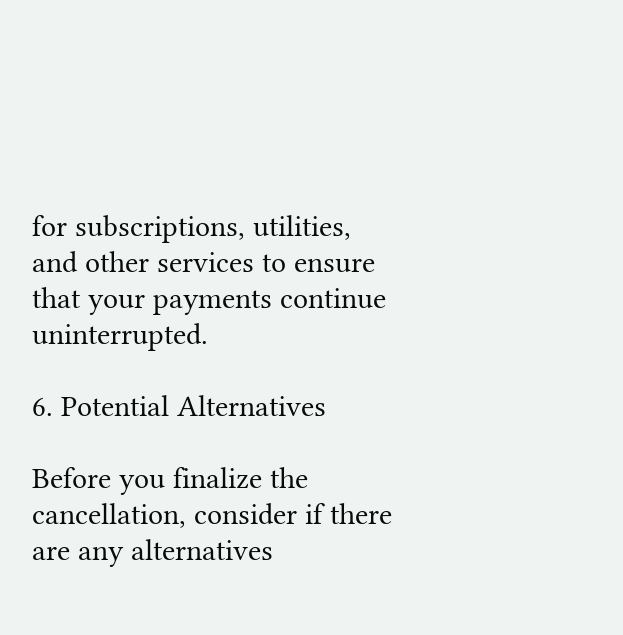for subscriptions, utilities, and other services to ensure that your payments continue uninterrupted.

6. Potential Alternatives

Before you finalize the cancellation, consider if there are any alternatives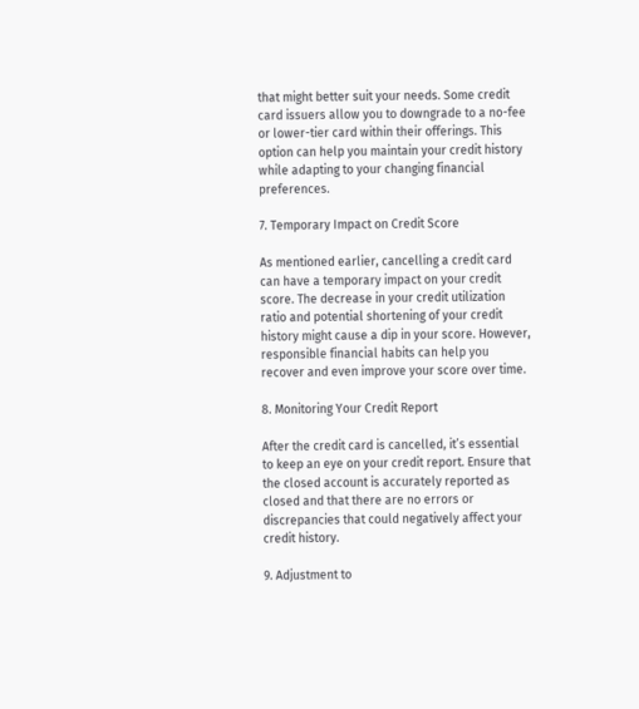that might better suit your needs. Some credit card issuers allow you to downgrade to a no-fee or lower-tier card within their offerings. This option can help you maintain your credit history while adapting to your changing financial preferences.

7. Temporary Impact on Credit Score

As mentioned earlier, cancelling a credit card can have a temporary impact on your credit score. The decrease in your credit utilization ratio and potential shortening of your credit history might cause a dip in your score. However, responsible financial habits can help you recover and even improve your score over time.

8. Monitoring Your Credit Report

After the credit card is cancelled, it’s essential to keep an eye on your credit report. Ensure that the closed account is accurately reported as closed and that there are no errors or discrepancies that could negatively affect your credit history.

9. Adjustment to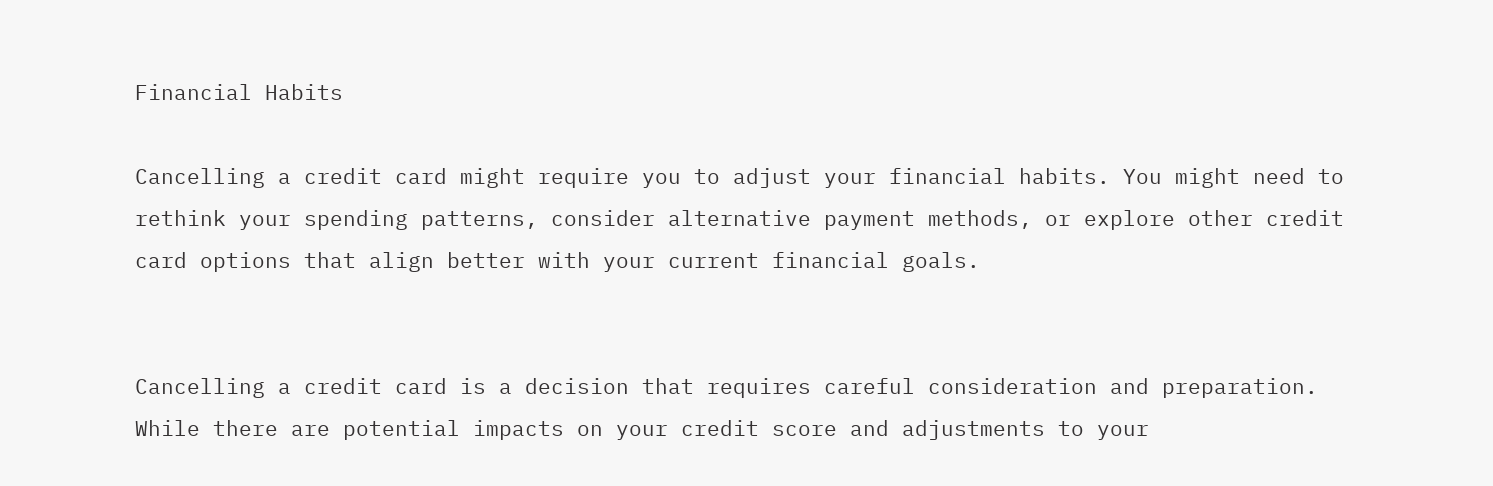Financial Habits

Cancelling a credit card might require you to adjust your financial habits. You might need to rethink your spending patterns, consider alternative payment methods, or explore other credit card options that align better with your current financial goals.


Cancelling a credit card is a decision that requires careful consideration and preparation. While there are potential impacts on your credit score and adjustments to your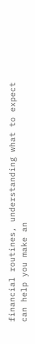financial routines, understanding what to expect can help you make an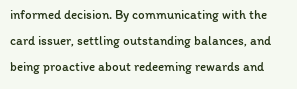informed decision. By communicating with the card issuer, settling outstanding balances, and being proactive about redeeming rewards and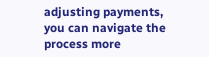adjusting payments, you can navigate the process more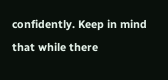confidently. Keep in mind that while there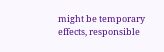might be temporary effects, responsible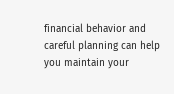financial behavior and careful planning can help you maintain your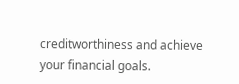creditworthiness and achieve your financial goals.